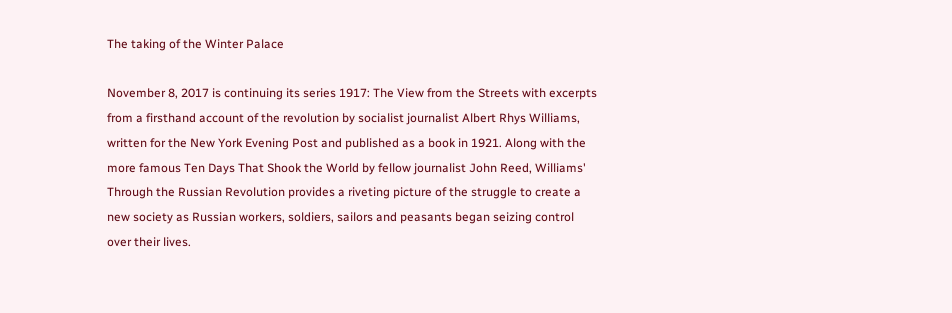The taking of the Winter Palace

November 8, 2017 is continuing its series 1917: The View from the Streets with excerpts from a firsthand account of the revolution by socialist journalist Albert Rhys Williams, written for the New York Evening Post and published as a book in 1921. Along with the more famous Ten Days That Shook the World by fellow journalist John Reed, Williams' Through the Russian Revolution provides a riveting picture of the struggle to create a new society as Russian workers, soldiers, sailors and peasants began seizing control over their lives.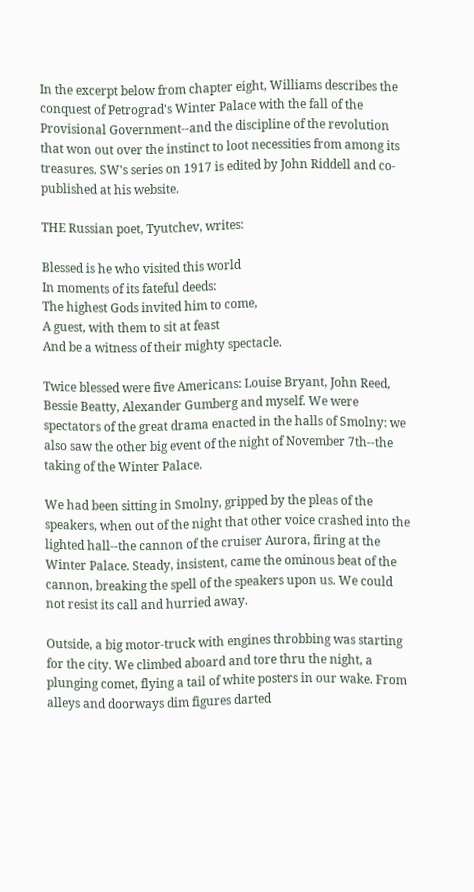In the excerpt below from chapter eight, Williams describes the conquest of Petrograd's Winter Palace with the fall of the Provisional Government--and the discipline of the revolution that won out over the instinct to loot necessities from among its treasures. SW's series on 1917 is edited by John Riddell and co-published at his website.

THE Russian poet, Tyutchev, writes:

Blessed is he who visited this world
In moments of its fateful deeds:
The highest Gods invited him to come,
A guest, with them to sit at feast
And be a witness of their mighty spectacle.

Twice blessed were five Americans: Louise Bryant, John Reed, Bessie Beatty, Alexander Gumberg and myself. We were spectators of the great drama enacted in the halls of Smolny: we also saw the other big event of the night of November 7th--the taking of the Winter Palace.

We had been sitting in Smolny, gripped by the pleas of the speakers, when out of the night that other voice crashed into the lighted hall--the cannon of the cruiser Aurora, firing at the Winter Palace. Steady, insistent, came the ominous beat of the cannon, breaking the spell of the speakers upon us. We could not resist its call and hurried away.

Outside, a big motor-truck with engines throbbing was starting for the city. We climbed aboard and tore thru the night, a plunging comet, flying a tail of white posters in our wake. From alleys and doorways dim figures darted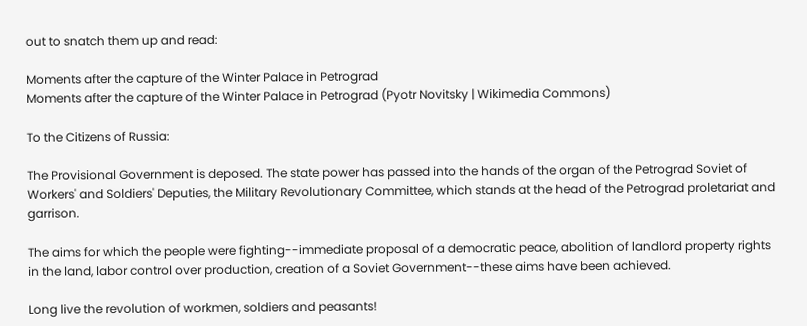out to snatch them up and read:

Moments after the capture of the Winter Palace in Petrograd
Moments after the capture of the Winter Palace in Petrograd (Pyotr Novitsky | Wikimedia Commons)

To the Citizens of Russia:

The Provisional Government is deposed. The state power has passed into the hands of the organ of the Petrograd Soviet of Workers' and Soldiers' Deputies, the Military Revolutionary Committee, which stands at the head of the Petrograd proletariat and garrison.

The aims for which the people were fighting--immediate proposal of a democratic peace, abolition of landlord property rights in the land, labor control over production, creation of a Soviet Government--these aims have been achieved.

Long live the revolution of workmen, soldiers and peasants!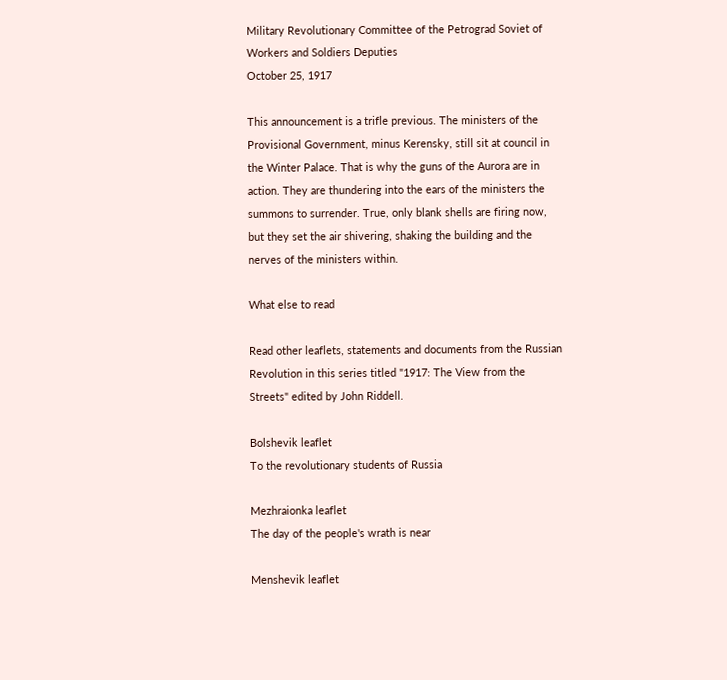Military Revolutionary Committee of the Petrograd Soviet of Workers and Soldiers Deputies
October 25, 1917

This announcement is a trifle previous. The ministers of the Provisional Government, minus Kerensky, still sit at council in the Winter Palace. That is why the guns of the Aurora are in action. They are thundering into the ears of the ministers the summons to surrender. True, only blank shells are firing now, but they set the air shivering, shaking the building and the nerves of the ministers within.

What else to read

Read other leaflets, statements and documents from the Russian Revolution in this series titled "1917: The View from the Streets" edited by John Riddell.

Bolshevik leaflet
To the revolutionary students of Russia

Mezhraionka leaflet
The day of the people's wrath is near

Menshevik leaflet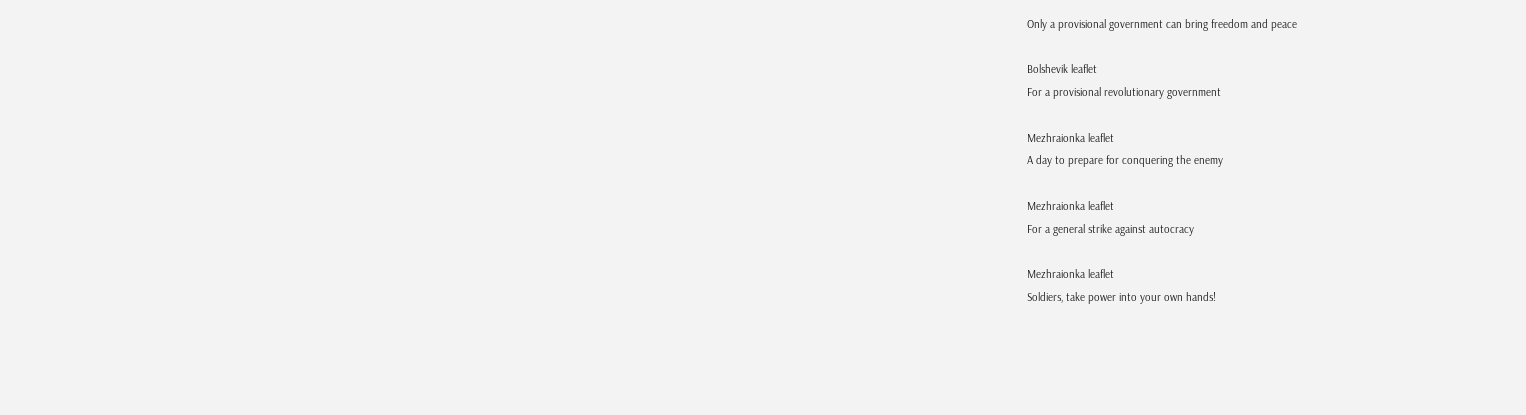Only a provisional government can bring freedom and peace

Bolshevik leaflet
For a provisional revolutionary government

Mezhraionka leaflet
A day to prepare for conquering the enemy

Mezhraionka leaflet
For a general strike against autocracy

Mezhraionka leaflet
Soldiers, take power into your own hands!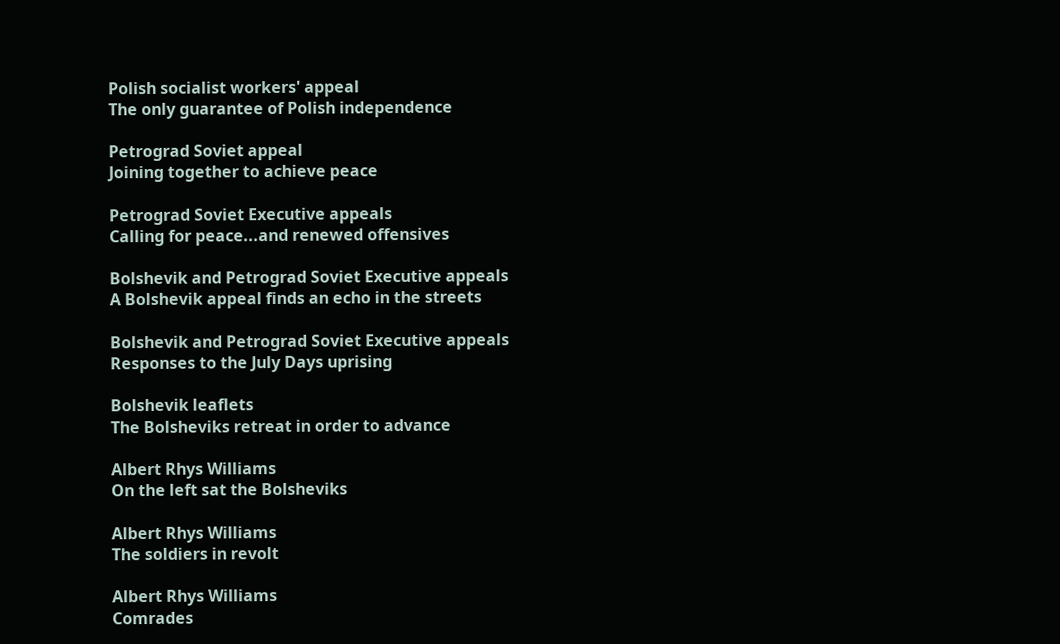Polish socialist workers' appeal
The only guarantee of Polish independence

Petrograd Soviet appeal
Joining together to achieve peace

Petrograd Soviet Executive appeals
Calling for peace...and renewed offensives

Bolshevik and Petrograd Soviet Executive appeals
A Bolshevik appeal finds an echo in the streets

Bolshevik and Petrograd Soviet Executive appeals
Responses to the July Days uprising

Bolshevik leaflets
The Bolsheviks retreat in order to advance

Albert Rhys Williams
On the left sat the Bolsheviks

Albert Rhys Williams
The soldiers in revolt

Albert Rhys Williams
Comrades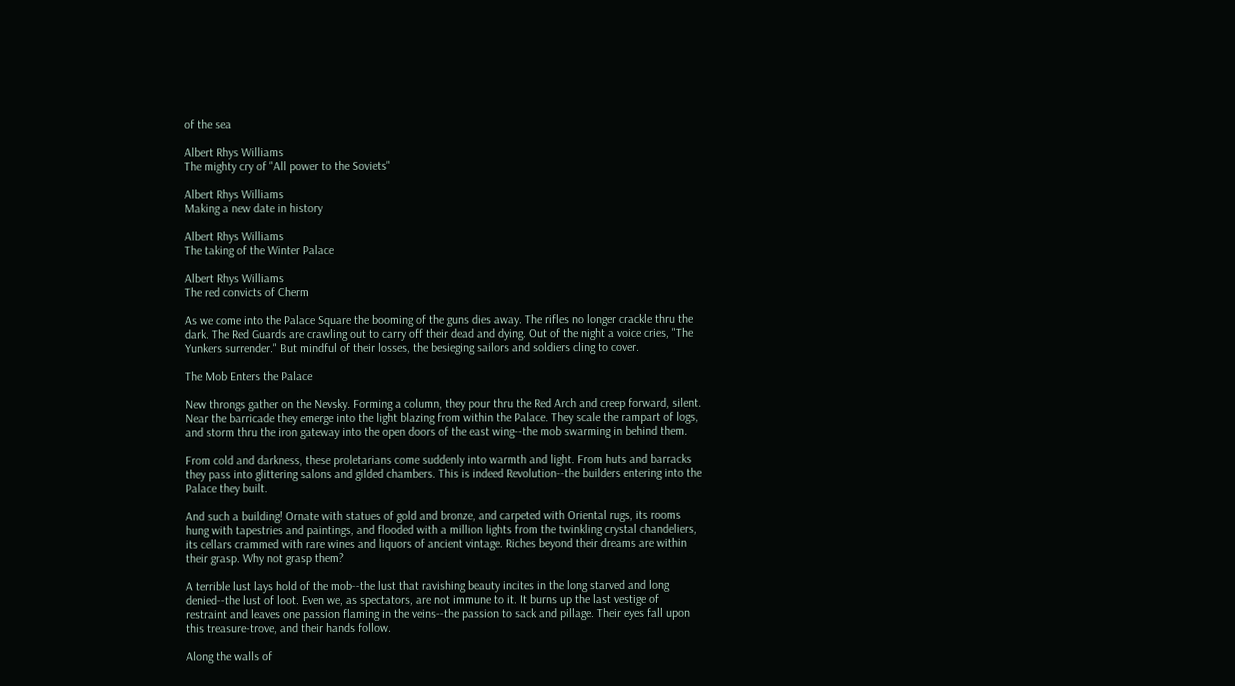of the sea

Albert Rhys Williams
The mighty cry of "All power to the Soviets"

Albert Rhys Williams
Making a new date in history

Albert Rhys Williams
The taking of the Winter Palace

Albert Rhys Williams
The red convicts of Cherm

As we come into the Palace Square the booming of the guns dies away. The rifles no longer crackle thru the dark. The Red Guards are crawling out to carry off their dead and dying. Out of the night a voice cries, "The Yunkers surrender." But mindful of their losses, the besieging sailors and soldiers cling to cover.

The Mob Enters the Palace

New throngs gather on the Nevsky. Forming a column, they pour thru the Red Arch and creep forward, silent. Near the barricade they emerge into the light blazing from within the Palace. They scale the rampart of logs, and storm thru the iron gateway into the open doors of the east wing--the mob swarming in behind them.

From cold and darkness, these proletarians come suddenly into warmth and light. From huts and barracks they pass into glittering salons and gilded chambers. This is indeed Revolution--the builders entering into the Palace they built.

And such a building! Ornate with statues of gold and bronze, and carpeted with Oriental rugs, its rooms hung with tapestries and paintings, and flooded with a million lights from the twinkling crystal chandeliers, its cellars crammed with rare wines and liquors of ancient vintage. Riches beyond their dreams are within their grasp. Why not grasp them?

A terrible lust lays hold of the mob--the lust that ravishing beauty incites in the long starved and long denied--the lust of loot. Even we, as spectators, are not immune to it. It burns up the last vestige of restraint and leaves one passion flaming in the veins--the passion to sack and pillage. Their eyes fall upon this treasure-trove, and their hands follow.

Along the walls of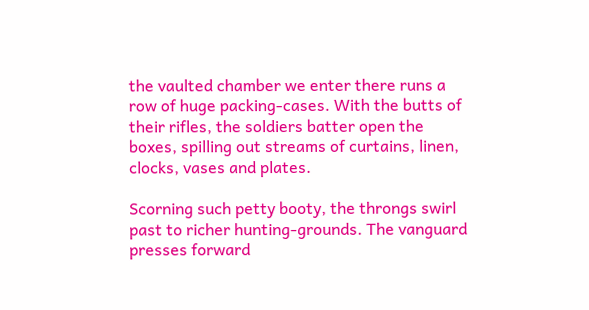the vaulted chamber we enter there runs a row of huge packing-cases. With the butts of their rifles, the soldiers batter open the boxes, spilling out streams of curtains, linen, clocks, vases and plates.

Scorning such petty booty, the throngs swirl past to richer hunting-grounds. The vanguard presses forward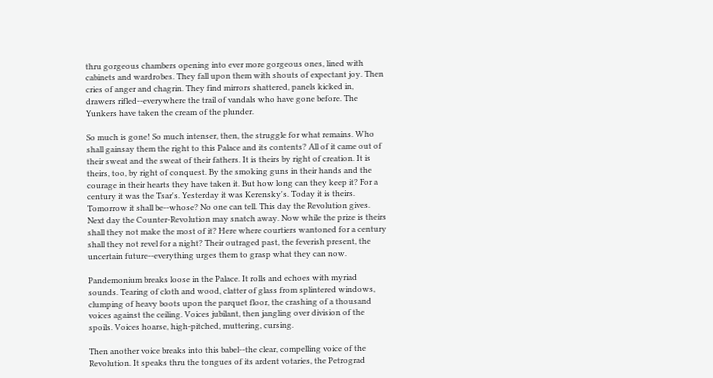thru gorgeous chambers opening into ever more gorgeous ones, lined with cabinets and wardrobes. They fall upon them with shouts of expectant joy. Then cries of anger and chagrin. They find mirrors shattered, panels kicked in, drawers rifled--everywhere the trail of vandals who have gone before. The Yunkers have taken the cream of the plunder.

So much is gone! So much intenser, then, the struggle for what remains. Who shall gainsay them the right to this Palace and its contents? All of it came out of their sweat and the sweat of their fathers. It is theirs by right of creation. It is theirs, too, by right of conquest. By the smoking guns in their hands and the courage in their hearts they have taken it. But how long can they keep it? For a century it was the Tsar's. Yesterday it was Kerensky's. Today it is theirs. Tomorrow it shall be--whose? No one can tell. This day the Revolution gives. Next day the Counter-Revolution may snatch away. Now while the prize is theirs shall they not make the most of it? Here where courtiers wantoned for a century shall they not revel for a night? Their outraged past, the feverish present, the uncertain future--everything urges them to grasp what they can now.

Pandemonium breaks loose in the Palace. It rolls and echoes with myriad sounds. Tearing of cloth and wood, clatter of glass from splintered windows, clumping of heavy boots upon the parquet floor, the crashing of a thousand voices against the ceiling. Voices jubilant, then jangling over division of the spoils. Voices hoarse, high-pitched, muttering, cursing.

Then another voice breaks into this babel--the clear, compelling voice of the Revolution. It speaks thru the tongues of its ardent votaries, the Petrograd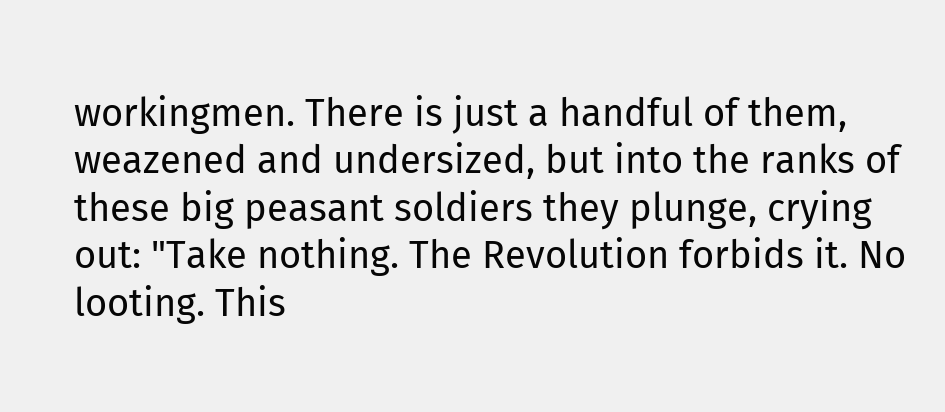workingmen. There is just a handful of them, weazened and undersized, but into the ranks of these big peasant soldiers they plunge, crying out: "Take nothing. The Revolution forbids it. No looting. This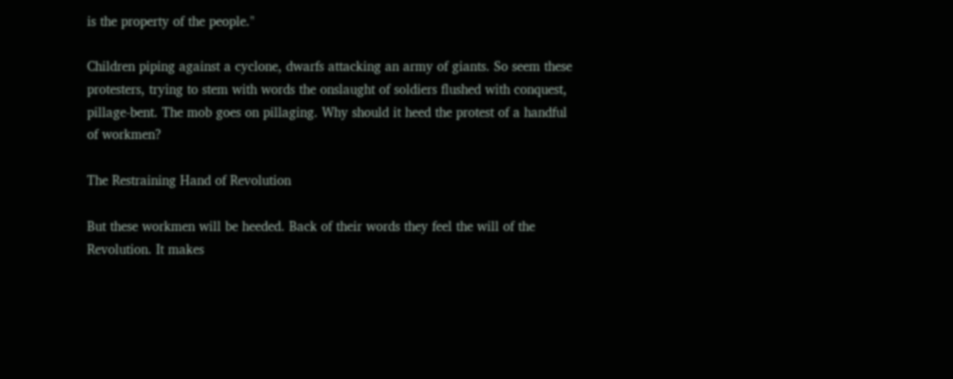is the property of the people."

Children piping against a cyclone, dwarfs attacking an army of giants. So seem these protesters, trying to stem with words the onslaught of soldiers flushed with conquest, pillage-bent. The mob goes on pillaging. Why should it heed the protest of a handful of workmen?

The Restraining Hand of Revolution

But these workmen will be heeded. Back of their words they feel the will of the Revolution. It makes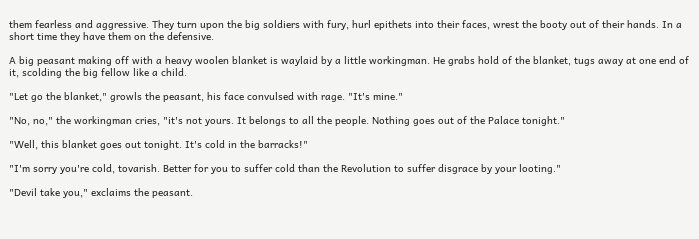them fearless and aggressive. They turn upon the big soldiers with fury, hurl epithets into their faces, wrest the booty out of their hands. In a short time they have them on the defensive.

A big peasant making off with a heavy woolen blanket is waylaid by a little workingman. He grabs hold of the blanket, tugs away at one end of it, scolding the big fellow like a child.

"Let go the blanket," growls the peasant, his face convulsed with rage. "It's mine."

"No, no," the workingman cries, "it's not yours. It belongs to all the people. Nothing goes out of the Palace tonight."

"Well, this blanket goes out tonight. It's cold in the barracks!"

"I'm sorry you're cold, tovarish. Better for you to suffer cold than the Revolution to suffer disgrace by your looting."

"Devil take you," exclaims the peasant.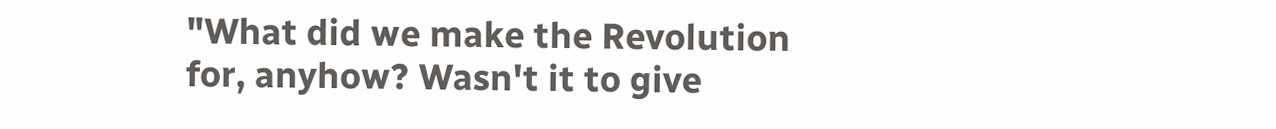"What did we make the Revolution for, anyhow? Wasn't it to give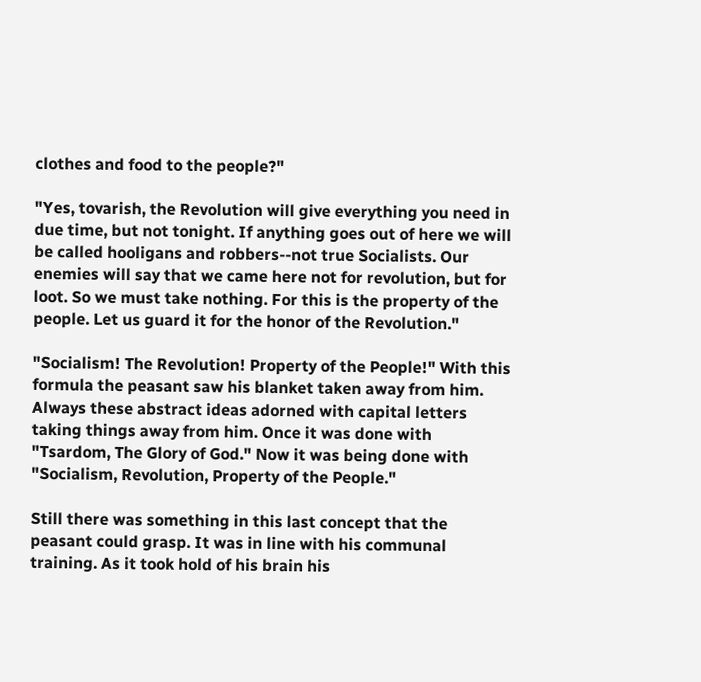clothes and food to the people?"

"Yes, tovarish, the Revolution will give everything you need in due time, but not tonight. If anything goes out of here we will be called hooligans and robbers--not true Socialists. Our enemies will say that we came here not for revolution, but for loot. So we must take nothing. For this is the property of the people. Let us guard it for the honor of the Revolution."

"Socialism! The Revolution! Property of the People!" With this formula the peasant saw his blanket taken away from him. Always these abstract ideas adorned with capital letters taking things away from him. Once it was done with "Tsardom, The Glory of God." Now it was being done with "Socialism, Revolution, Property of the People."

Still there was something in this last concept that the peasant could grasp. It was in line with his communal training. As it took hold of his brain his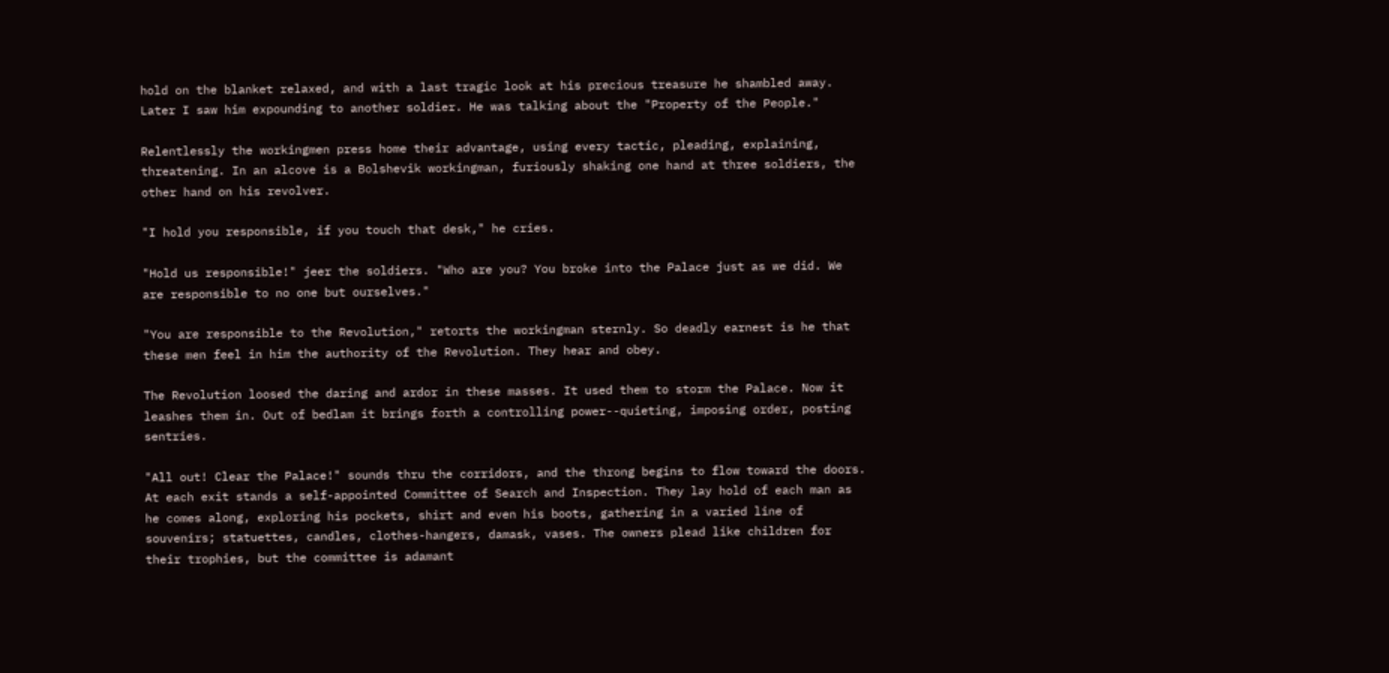hold on the blanket relaxed, and with a last tragic look at his precious treasure he shambled away. Later I saw him expounding to another soldier. He was talking about the "Property of the People."

Relentlessly the workingmen press home their advantage, using every tactic, pleading, explaining, threatening. In an alcove is a Bolshevik workingman, furiously shaking one hand at three soldiers, the other hand on his revolver.

"I hold you responsible, if you touch that desk," he cries.

"Hold us responsible!" jeer the soldiers. "Who are you? You broke into the Palace just as we did. We are responsible to no one but ourselves."

"You are responsible to the Revolution," retorts the workingman sternly. So deadly earnest is he that these men feel in him the authority of the Revolution. They hear and obey.

The Revolution loosed the daring and ardor in these masses. It used them to storm the Palace. Now it leashes them in. Out of bedlam it brings forth a controlling power--quieting, imposing order, posting sentries.

"All out! Clear the Palace!" sounds thru the corridors, and the throng begins to flow toward the doors. At each exit stands a self-appointed Committee of Search and Inspection. They lay hold of each man as he comes along, exploring his pockets, shirt and even his boots, gathering in a varied line of souvenirs; statuettes, candles, clothes-hangers, damask, vases. The owners plead like children for their trophies, but the committee is adamant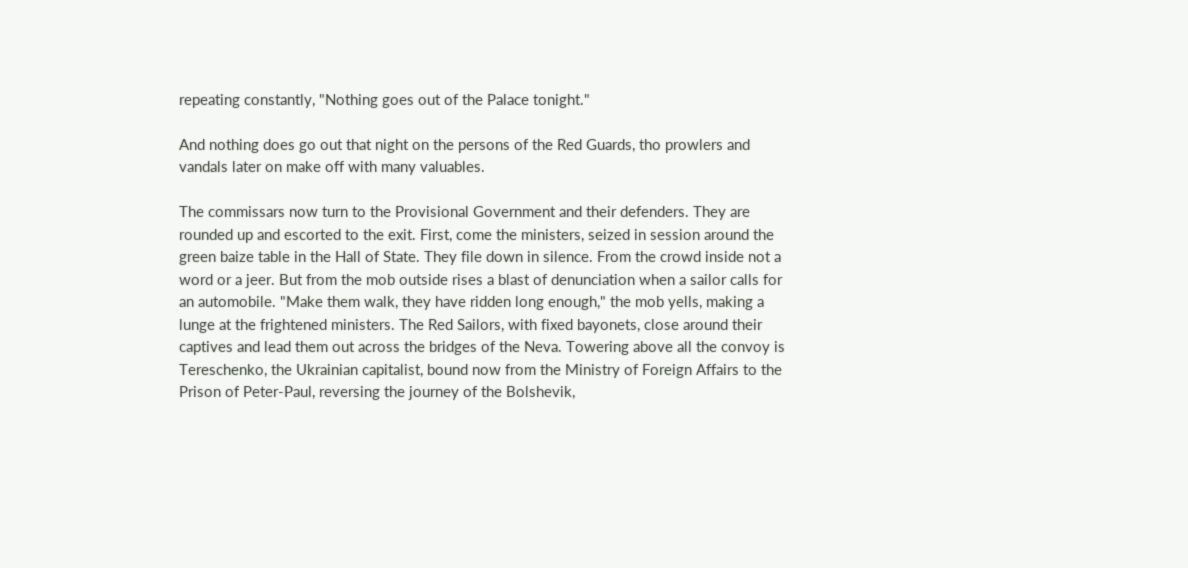repeating constantly, "Nothing goes out of the Palace tonight."

And nothing does go out that night on the persons of the Red Guards, tho prowlers and vandals later on make off with many valuables.

The commissars now turn to the Provisional Government and their defenders. They are rounded up and escorted to the exit. First, come the ministers, seized in session around the green baize table in the Hall of State. They file down in silence. From the crowd inside not a word or a jeer. But from the mob outside rises a blast of denunciation when a sailor calls for an automobile. "Make them walk, they have ridden long enough," the mob yells, making a lunge at the frightened ministers. The Red Sailors, with fixed bayonets, close around their captives and lead them out across the bridges of the Neva. Towering above all the convoy is Tereschenko, the Ukrainian capitalist, bound now from the Ministry of Foreign Affairs to the Prison of Peter-Paul, reversing the journey of the Bolshevik,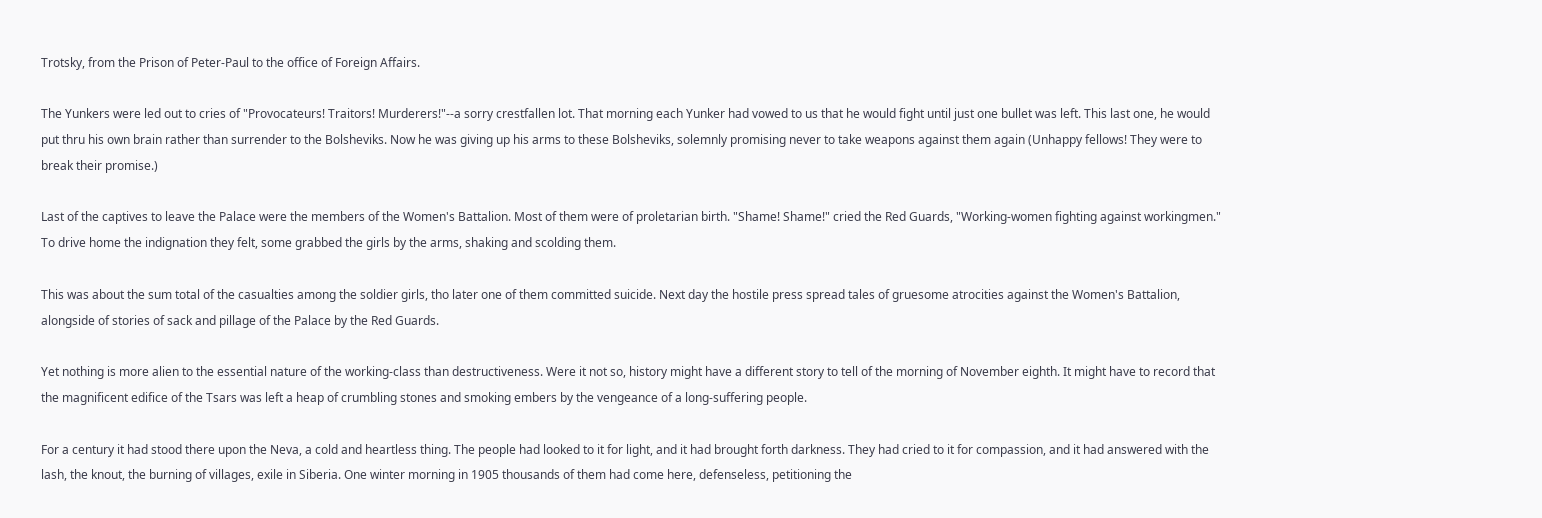Trotsky, from the Prison of Peter-Paul to the office of Foreign Affairs.

The Yunkers were led out to cries of "Provocateurs! Traitors! Murderers!"--a sorry crestfallen lot. That morning each Yunker had vowed to us that he would fight until just one bullet was left. This last one, he would put thru his own brain rather than surrender to the Bolsheviks. Now he was giving up his arms to these Bolsheviks, solemnly promising never to take weapons against them again (Unhappy fellows! They were to break their promise.)

Last of the captives to leave the Palace were the members of the Women's Battalion. Most of them were of proletarian birth. "Shame! Shame!" cried the Red Guards, "Working-women fighting against workingmen." To drive home the indignation they felt, some grabbed the girls by the arms, shaking and scolding them.

This was about the sum total of the casualties among the soldier girls, tho later one of them committed suicide. Next day the hostile press spread tales of gruesome atrocities against the Women's Battalion, alongside of stories of sack and pillage of the Palace by the Red Guards.

Yet nothing is more alien to the essential nature of the working-class than destructiveness. Were it not so, history might have a different story to tell of the morning of November eighth. It might have to record that the magnificent edifice of the Tsars was left a heap of crumbling stones and smoking embers by the vengeance of a long-suffering people.

For a century it had stood there upon the Neva, a cold and heartless thing. The people had looked to it for light, and it had brought forth darkness. They had cried to it for compassion, and it had answered with the lash, the knout, the burning of villages, exile in Siberia. One winter morning in 1905 thousands of them had come here, defenseless, petitioning the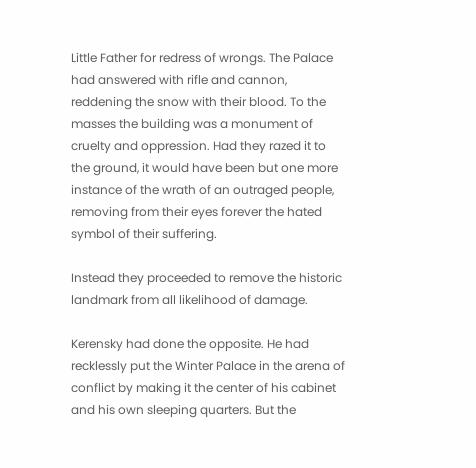Little Father for redress of wrongs. The Palace had answered with rifle and cannon, reddening the snow with their blood. To the masses the building was a monument of cruelty and oppression. Had they razed it to the ground, it would have been but one more instance of the wrath of an outraged people, removing from their eyes forever the hated symbol of their suffering.

Instead they proceeded to remove the historic landmark from all likelihood of damage.

Kerensky had done the opposite. He had recklessly put the Winter Palace in the arena of conflict by making it the center of his cabinet and his own sleeping quarters. But the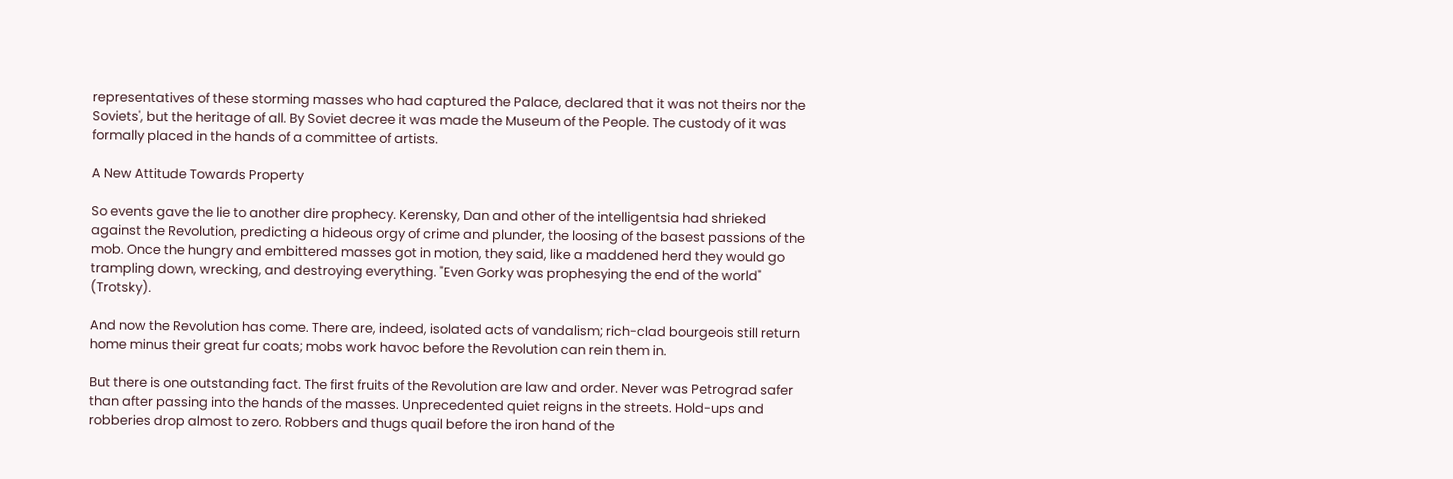representatives of these storming masses who had captured the Palace, declared that it was not theirs nor the Soviets', but the heritage of all. By Soviet decree it was made the Museum of the People. The custody of it was formally placed in the hands of a committee of artists.

A New Attitude Towards Property

So events gave the lie to another dire prophecy. Kerensky, Dan and other of the intelligentsia had shrieked against the Revolution, predicting a hideous orgy of crime and plunder, the loosing of the basest passions of the mob. Once the hungry and embittered masses got in motion, they said, like a maddened herd they would go trampling down, wrecking, and destroying everything. "Even Gorky was prophesying the end of the world" (Trotsky).

And now the Revolution has come. There are, indeed, isolated acts of vandalism; rich-clad bourgeois still return home minus their great fur coats; mobs work havoc before the Revolution can rein them in.

But there is one outstanding fact. The first fruits of the Revolution are law and order. Never was Petrograd safer than after passing into the hands of the masses. Unprecedented quiet reigns in the streets. Hold-ups and robberies drop almost to zero. Robbers and thugs quail before the iron hand of the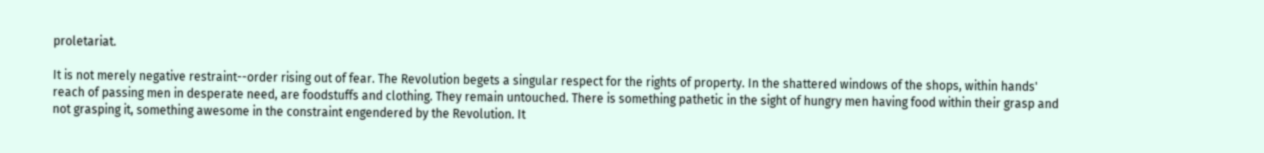proletariat.

It is not merely negative restraint--order rising out of fear. The Revolution begets a singular respect for the rights of property. In the shattered windows of the shops, within hands' reach of passing men in desperate need, are foodstuffs and clothing. They remain untouched. There is something pathetic in the sight of hungry men having food within their grasp and not grasping it, something awesome in the constraint engendered by the Revolution. It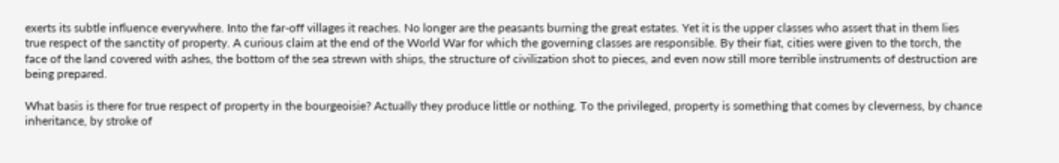exerts its subtle influence everywhere. Into the far-off villages it reaches. No longer are the peasants burning the great estates. Yet it is the upper classes who assert that in them lies true respect of the sanctity of property. A curious claim at the end of the World War for which the governing classes are responsible. By their fiat, cities were given to the torch, the face of the land covered with ashes, the bottom of the sea strewn with ships, the structure of civilization shot to pieces, and even now still more terrible instruments of destruction are being prepared.

What basis is there for true respect of property in the bourgeoisie? Actually they produce little or nothing. To the privileged, property is something that comes by cleverness, by chance inheritance, by stroke of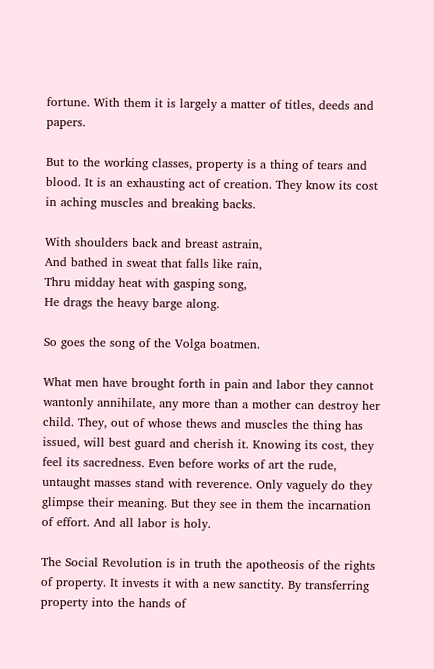fortune. With them it is largely a matter of titles, deeds and papers.

But to the working classes, property is a thing of tears and blood. It is an exhausting act of creation. They know its cost in aching muscles and breaking backs.

With shoulders back and breast astrain,
And bathed in sweat that falls like rain,
Thru midday heat with gasping song,
He drags the heavy barge along.

So goes the song of the Volga boatmen.

What men have brought forth in pain and labor they cannot wantonly annihilate, any more than a mother can destroy her child. They, out of whose thews and muscles the thing has issued, will best guard and cherish it. Knowing its cost, they feel its sacredness. Even before works of art the rude, untaught masses stand with reverence. Only vaguely do they glimpse their meaning. But they see in them the incarnation of effort. And all labor is holy.

The Social Revolution is in truth the apotheosis of the rights of property. It invests it with a new sanctity. By transferring property into the hands of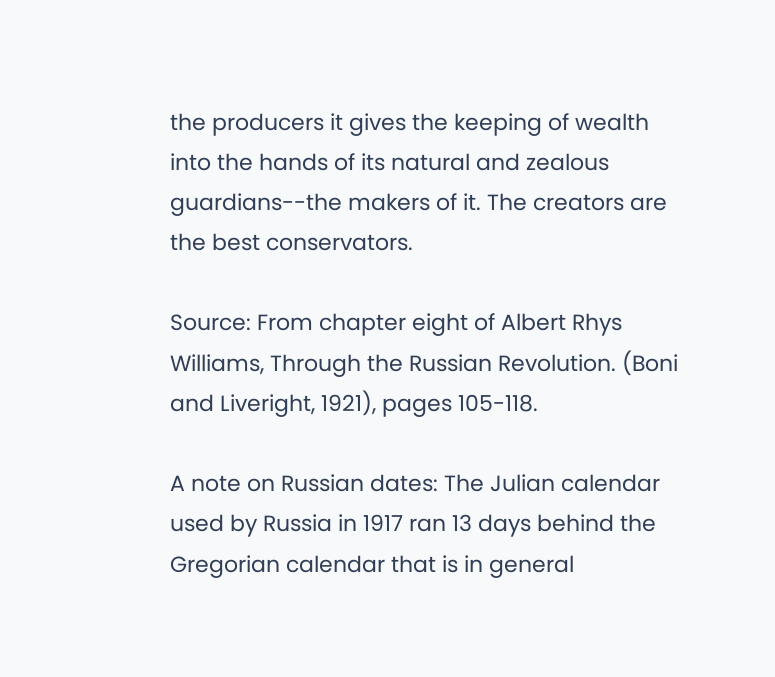the producers it gives the keeping of wealth into the hands of its natural and zealous guardians--the makers of it. The creators are the best conservators.

Source: From chapter eight of Albert Rhys Williams, Through the Russian Revolution. (Boni and Liveright, 1921), pages 105-118.

A note on Russian dates: The Julian calendar used by Russia in 1917 ran 13 days behind the Gregorian calendar that is in general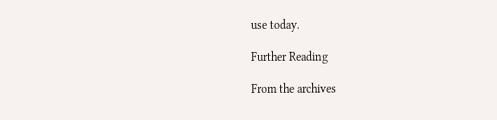use today.

Further Reading

From the archives